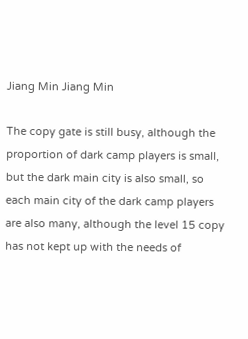Jiang Min Jiang Min

The copy gate is still busy, although the proportion of dark camp players is small, but the dark main city is also small, so each main city of the dark camp players are also many, although the level 15 copy has not kept up with the needs of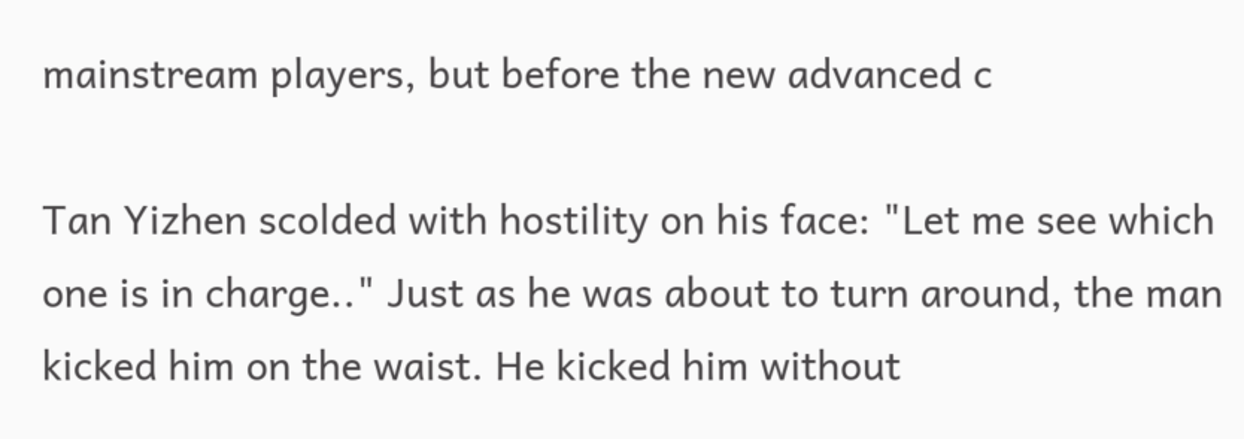mainstream players, but before the new advanced c

Tan Yizhen scolded with hostility on his face: "Let me see which one is in charge.." Just as he was about to turn around, the man kicked him on the waist. He kicked him without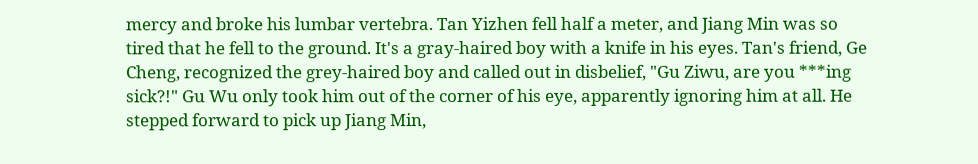mercy and broke his lumbar vertebra. Tan Yizhen fell half a meter, and Jiang Min was so tired that he fell to the ground. It's a gray-haired boy with a knife in his eyes. Tan's friend, Ge Cheng, recognized the grey-haired boy and called out in disbelief, "Gu Ziwu, are you ***ing sick?!" Gu Wu only took him out of the corner of his eye, apparently ignoring him at all. He stepped forward to pick up Jiang Min,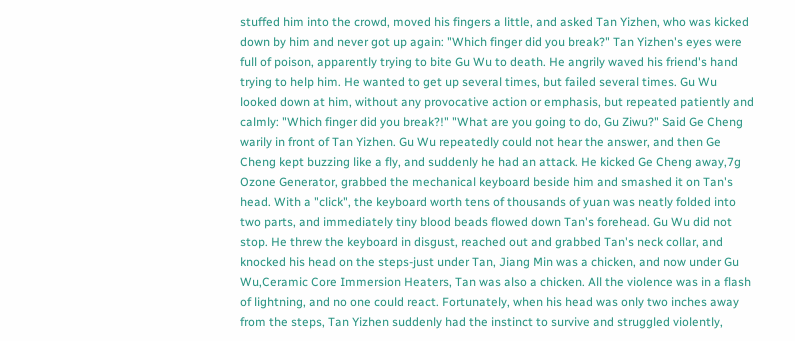stuffed him into the crowd, moved his fingers a little, and asked Tan Yizhen, who was kicked down by him and never got up again: "Which finger did you break?" Tan Yizhen's eyes were full of poison, apparently trying to bite Gu Wu to death. He angrily waved his friend's hand trying to help him. He wanted to get up several times, but failed several times. Gu Wu looked down at him, without any provocative action or emphasis, but repeated patiently and calmly: "Which finger did you break?!" "What are you going to do, Gu Ziwu?" Said Ge Cheng warily in front of Tan Yizhen. Gu Wu repeatedly could not hear the answer, and then Ge Cheng kept buzzing like a fly, and suddenly he had an attack. He kicked Ge Cheng away,7g Ozone Generator, grabbed the mechanical keyboard beside him and smashed it on Tan's head. With a "click", the keyboard worth tens of thousands of yuan was neatly folded into two parts, and immediately tiny blood beads flowed down Tan's forehead. Gu Wu did not stop. He threw the keyboard in disgust, reached out and grabbed Tan's neck collar, and knocked his head on the steps-just under Tan, Jiang Min was a chicken, and now under Gu Wu,Ceramic Core Immersion Heaters, Tan was also a chicken. All the violence was in a flash of lightning, and no one could react. Fortunately, when his head was only two inches away from the steps, Tan Yizhen suddenly had the instinct to survive and struggled violently,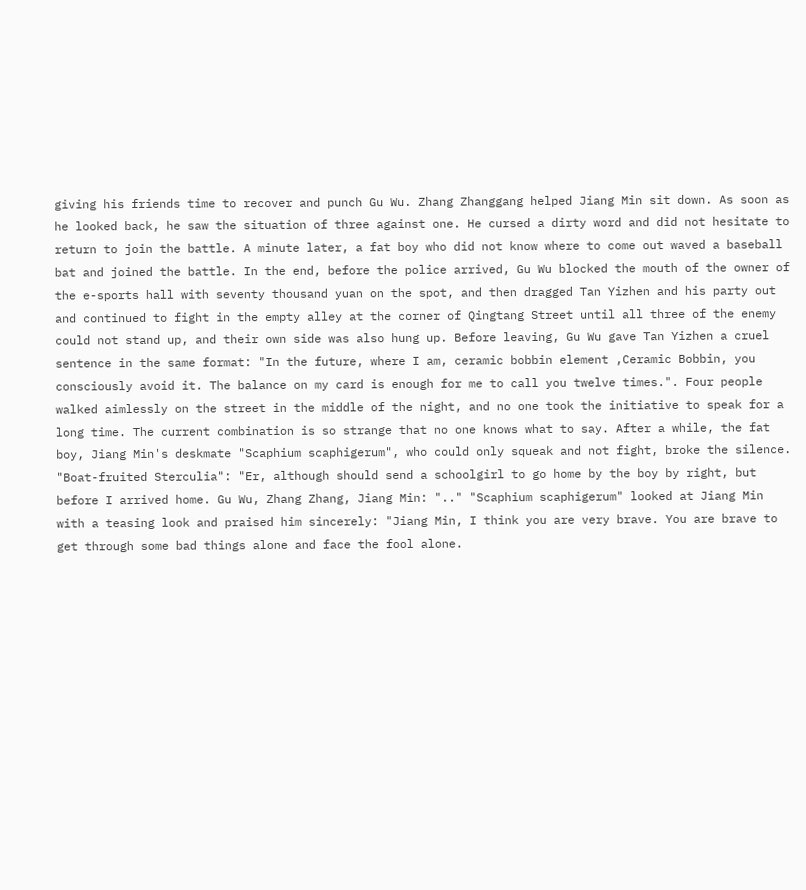giving his friends time to recover and punch Gu Wu. Zhang Zhanggang helped Jiang Min sit down. As soon as he looked back, he saw the situation of three against one. He cursed a dirty word and did not hesitate to return to join the battle. A minute later, a fat boy who did not know where to come out waved a baseball bat and joined the battle. In the end, before the police arrived, Gu Wu blocked the mouth of the owner of the e-sports hall with seventy thousand yuan on the spot, and then dragged Tan Yizhen and his party out and continued to fight in the empty alley at the corner of Qingtang Street until all three of the enemy could not stand up, and their own side was also hung up. Before leaving, Gu Wu gave Tan Yizhen a cruel sentence in the same format: "In the future, where I am, ceramic bobbin element ,Ceramic Bobbin, you consciously avoid it. The balance on my card is enough for me to call you twelve times.". Four people walked aimlessly on the street in the middle of the night, and no one took the initiative to speak for a long time. The current combination is so strange that no one knows what to say. After a while, the fat boy, Jiang Min's deskmate "Scaphium scaphigerum", who could only squeak and not fight, broke the silence. "Boat-fruited Sterculia": "Er, although should send a schoolgirl to go home by the boy by right, but before I arrived home. Gu Wu, Zhang Zhang, Jiang Min: ".." "Scaphium scaphigerum" looked at Jiang Min with a teasing look and praised him sincerely: "Jiang Min, I think you are very brave. You are brave to get through some bad things alone and face the fool alone.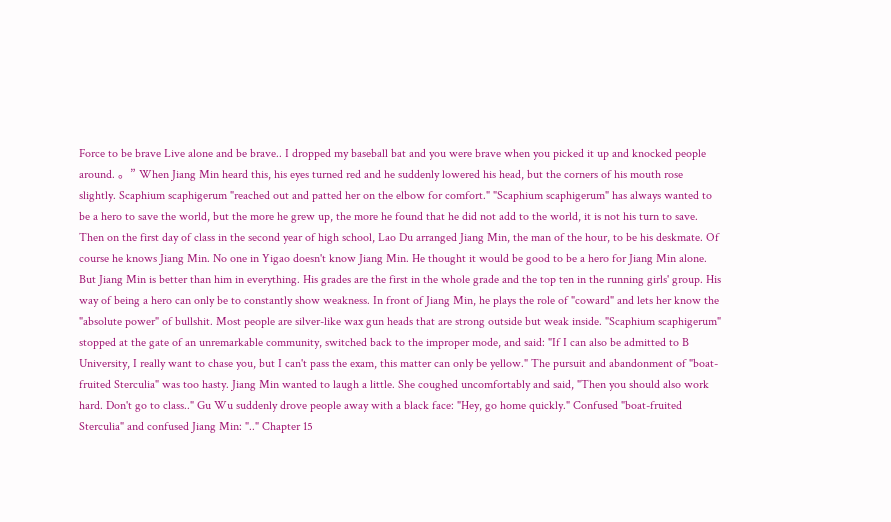Force to be brave Live alone and be brave.. I dropped my baseball bat and you were brave when you picked it up and knocked people around. 。” When Jiang Min heard this, his eyes turned red and he suddenly lowered his head, but the corners of his mouth rose slightly. Scaphium scaphigerum "reached out and patted her on the elbow for comfort." "Scaphium scaphigerum" has always wanted to be a hero to save the world, but the more he grew up, the more he found that he did not add to the world, it is not his turn to save. Then on the first day of class in the second year of high school, Lao Du arranged Jiang Min, the man of the hour, to be his deskmate. Of course he knows Jiang Min. No one in Yigao doesn't know Jiang Min. He thought it would be good to be a hero for Jiang Min alone. But Jiang Min is better than him in everything. His grades are the first in the whole grade and the top ten in the running girls' group. His way of being a hero can only be to constantly show weakness. In front of Jiang Min, he plays the role of "coward" and lets her know the "absolute power" of bullshit. Most people are silver-like wax gun heads that are strong outside but weak inside. "Scaphium scaphigerum" stopped at the gate of an unremarkable community, switched back to the improper mode, and said: "If I can also be admitted to B University, I really want to chase you, but I can't pass the exam, this matter can only be yellow." The pursuit and abandonment of "boat-fruited Sterculia" was too hasty. Jiang Min wanted to laugh a little. She coughed uncomfortably and said, "Then you should also work hard. Don't go to class.." Gu Wu suddenly drove people away with a black face: "Hey, go home quickly." Confused "boat-fruited Sterculia" and confused Jiang Min: ".." Chapter 15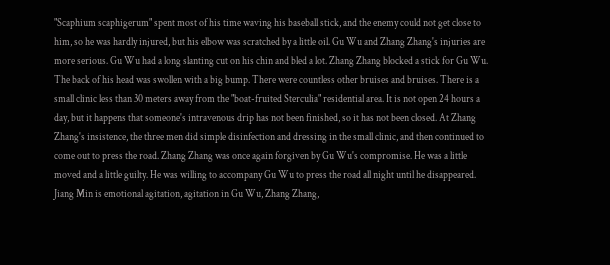"Scaphium scaphigerum" spent most of his time waving his baseball stick, and the enemy could not get close to him, so he was hardly injured, but his elbow was scratched by a little oil. Gu Wu and Zhang Zhang's injuries are more serious. Gu Wu had a long slanting cut on his chin and bled a lot. Zhang Zhang blocked a stick for Gu Wu. The back of his head was swollen with a big bump. There were countless other bruises and bruises. There is a small clinic less than 30 meters away from the "boat-fruited Sterculia" residential area. It is not open 24 hours a day, but it happens that someone's intravenous drip has not been finished, so it has not been closed. At Zhang Zhang's insistence, the three men did simple disinfection and dressing in the small clinic, and then continued to come out to press the road. Zhang Zhang was once again forgiven by Gu Wu's compromise. He was a little moved and a little guilty. He was willing to accompany Gu Wu to press the road all night until he disappeared. Jiang Min is emotional agitation, agitation in Gu Wu, Zhang Zhang,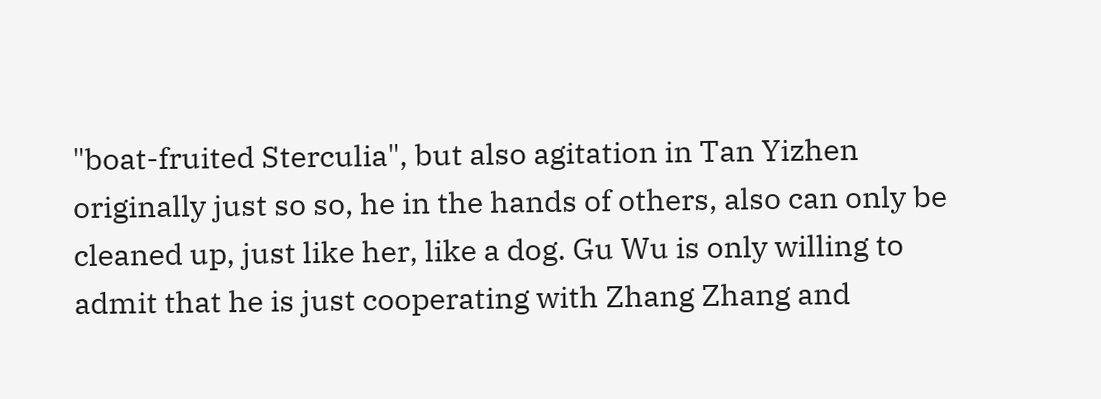"boat-fruited Sterculia", but also agitation in Tan Yizhen originally just so so, he in the hands of others, also can only be cleaned up, just like her, like a dog. Gu Wu is only willing to admit that he is just cooperating with Zhang Zhang and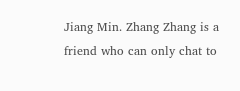Jiang Min. Zhang Zhang is a friend who can only chat to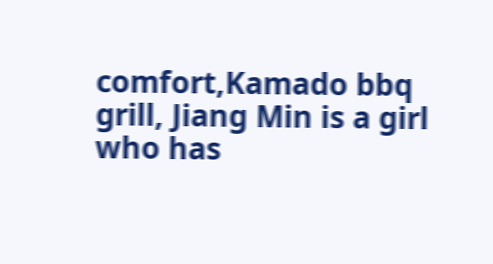comfort,Kamado bbq grill, Jiang Min is a girl who has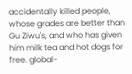accidentally killed people, whose grades are better than Gu Ziwu's, and who has given him milk tea and hot dogs for free. global-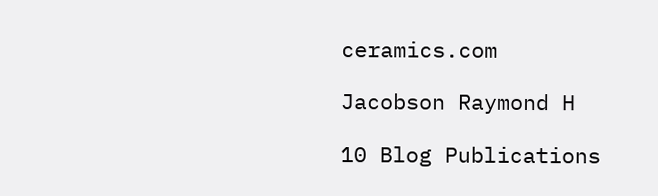ceramics.com

Jacobson Raymond H

10 Blog Publications